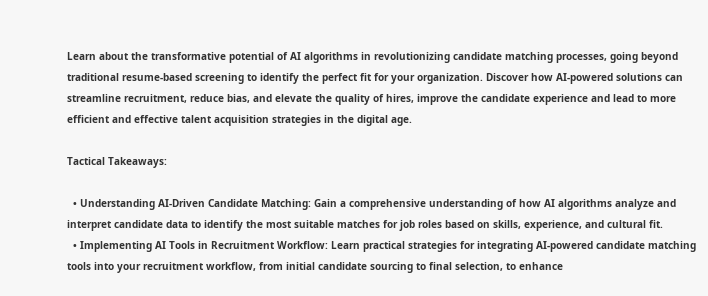Learn about the transformative potential of AI algorithms in revolutionizing candidate matching processes, going beyond traditional resume-based screening to identify the perfect fit for your organization. Discover how AI-powered solutions can streamline recruitment, reduce bias, and elevate the quality of hires, improve the candidate experience and lead to more efficient and effective talent acquisition strategies in the digital age.

Tactical Takeaways:

  • Understanding AI-Driven Candidate Matching: Gain a comprehensive understanding of how AI algorithms analyze and interpret candidate data to identify the most suitable matches for job roles based on skills, experience, and cultural fit.
  • Implementing AI Tools in Recruitment Workflow: Learn practical strategies for integrating AI-powered candidate matching tools into your recruitment workflow, from initial candidate sourcing to final selection, to enhance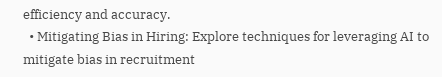efficiency and accuracy.
  • Mitigating Bias in Hiring: Explore techniques for leveraging AI to mitigate bias in recruitment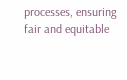processes, ensuring fair and equitable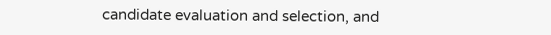candidate evaluation and selection, and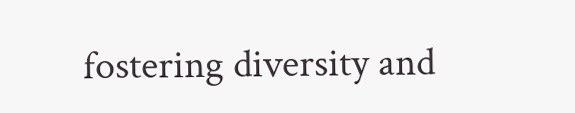fostering diversity and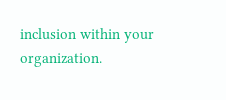inclusion within your organization.